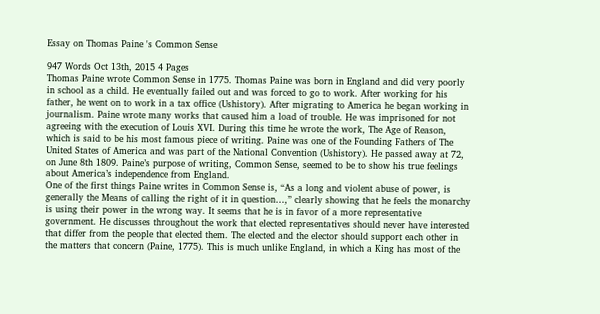Essay on Thomas Paine 's Common Sense

947 Words Oct 13th, 2015 4 Pages
Thomas Paine wrote Common Sense in 1775. Thomas Paine was born in England and did very poorly in school as a child. He eventually failed out and was forced to go to work. After working for his father, he went on to work in a tax office (Ushistory). After migrating to America he began working in journalism. Paine wrote many works that caused him a load of trouble. He was imprisoned for not agreeing with the execution of Louis XVI. During this time he wrote the work, The Age of Reason, which is said to be his most famous piece of writing. Paine was one of the Founding Fathers of The United States of America and was part of the National Convention (Ushistory). He passed away at 72, on June 8th 1809. Paine’s purpose of writing, Common Sense, seemed to be to show his true feelings about America’s independence from England.
One of the first things Paine writes in Common Sense is, “As a long and violent abuse of power, is generally the Means of calling the right of it in question…,” clearly showing that he feels the monarchy is using their power in the wrong way. It seems that he is in favor of a more representative government. He discusses throughout the work that elected representatives should never have interested that differ from the people that elected them. The elected and the elector should support each other in the matters that concern (Paine, 1775). This is much unlike England, in which a King has most of the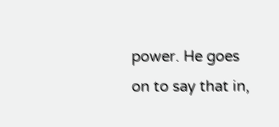power. He goes on to say that in,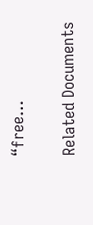“free…

Related Documents